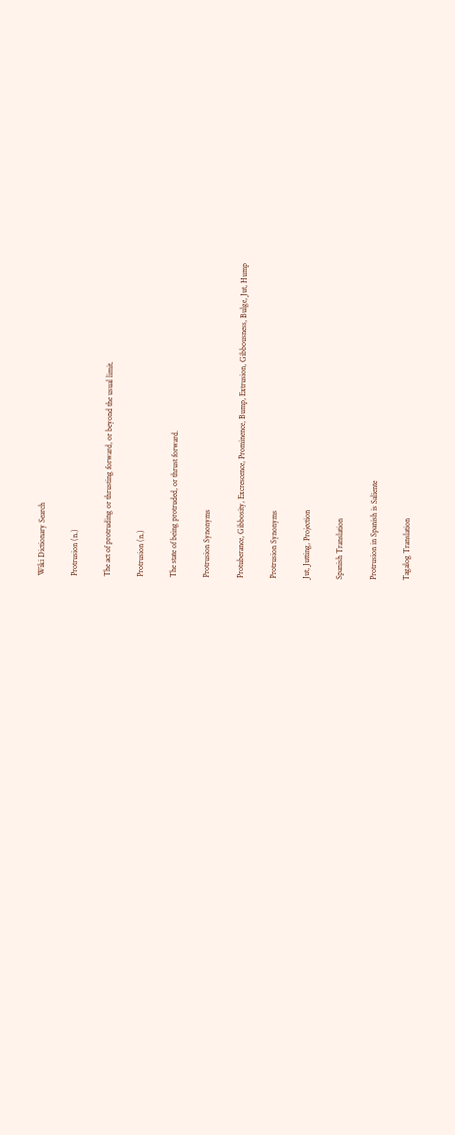Wiki Dictionary Search

Protrusion (n.)

The act of protruding or thrusting forward, or beyond the usual limit.

Protrusion (n.)

The state of being protruded, or thrust forward.

Protrusion Synonyms

Protuberance, Gibbosity, Excrescence, Prominence, Bump, Extrusion, Gibbousness, Bulge, Jut, Hump

Protrusion Synonyms

Jut, Jutting, Projection

Spanish Translation

Protrusion in Spanish is Saliente

Tagalog Translation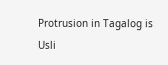Protrusion in Tagalog is Usli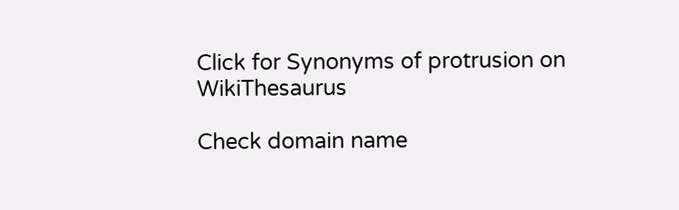Click for Synonyms of protrusion on WikiThesaurus

Check domain name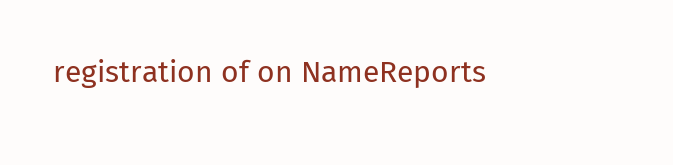registration of on NameReports